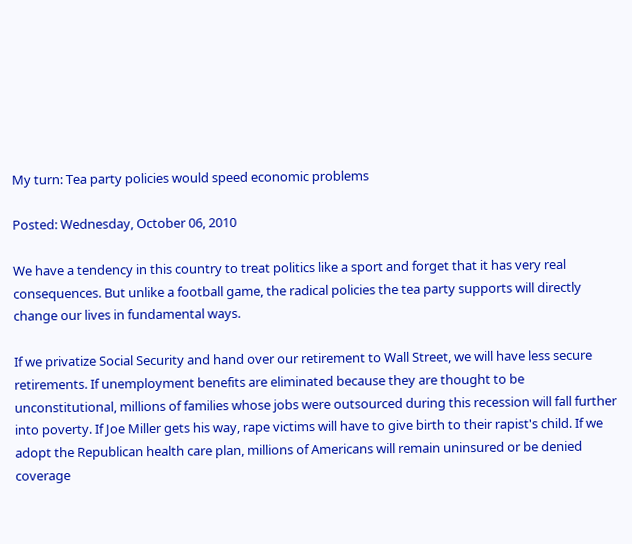My turn: Tea party policies would speed economic problems

Posted: Wednesday, October 06, 2010

We have a tendency in this country to treat politics like a sport and forget that it has very real consequences. But unlike a football game, the radical policies the tea party supports will directly change our lives in fundamental ways.

If we privatize Social Security and hand over our retirement to Wall Street, we will have less secure retirements. If unemployment benefits are eliminated because they are thought to be unconstitutional, millions of families whose jobs were outsourced during this recession will fall further into poverty. If Joe Miller gets his way, rape victims will have to give birth to their rapist's child. If we adopt the Republican health care plan, millions of Americans will remain uninsured or be denied coverage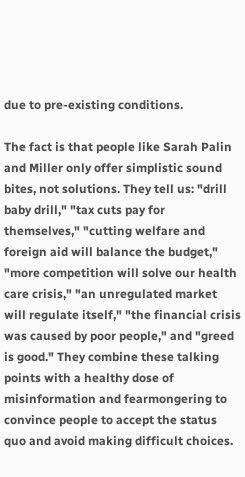due to pre-existing conditions.

The fact is that people like Sarah Palin and Miller only offer simplistic sound bites, not solutions. They tell us: "drill baby drill," "tax cuts pay for themselves," "cutting welfare and foreign aid will balance the budget," "more competition will solve our health care crisis," "an unregulated market will regulate itself," "the financial crisis was caused by poor people," and "greed is good." They combine these talking points with a healthy dose of misinformation and fearmongering to convince people to accept the status quo and avoid making difficult choices.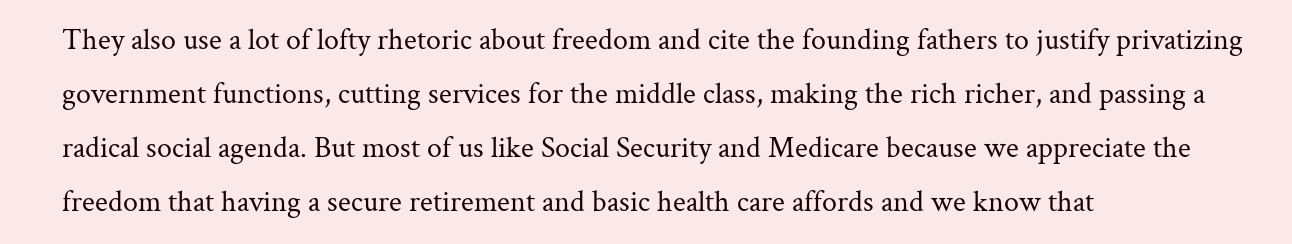They also use a lot of lofty rhetoric about freedom and cite the founding fathers to justify privatizing government functions, cutting services for the middle class, making the rich richer, and passing a radical social agenda. But most of us like Social Security and Medicare because we appreciate the freedom that having a secure retirement and basic health care affords and we know that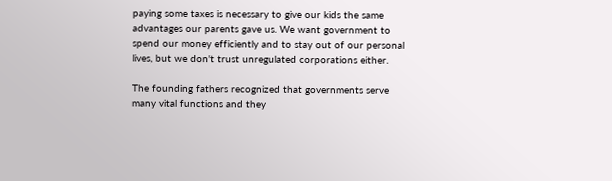paying some taxes is necessary to give our kids the same advantages our parents gave us. We want government to spend our money efficiently and to stay out of our personal lives, but we don't trust unregulated corporations either.

The founding fathers recognized that governments serve many vital functions and they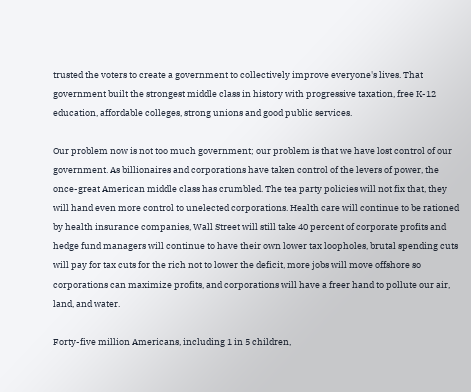trusted the voters to create a government to collectively improve everyone's lives. That government built the strongest middle class in history with progressive taxation, free K-12 education, affordable colleges, strong unions and good public services.

Our problem now is not too much government; our problem is that we have lost control of our government. As billionaires and corporations have taken control of the levers of power, the once-great American middle class has crumbled. The tea party policies will not fix that, they will hand even more control to unelected corporations. Health care will continue to be rationed by health insurance companies, Wall Street will still take 40 percent of corporate profits and hedge fund managers will continue to have their own lower tax loopholes, brutal spending cuts will pay for tax cuts for the rich not to lower the deficit, more jobs will move offshore so corporations can maximize profits, and corporations will have a freer hand to pollute our air, land, and water.

Forty-five million Americans, including 1 in 5 children,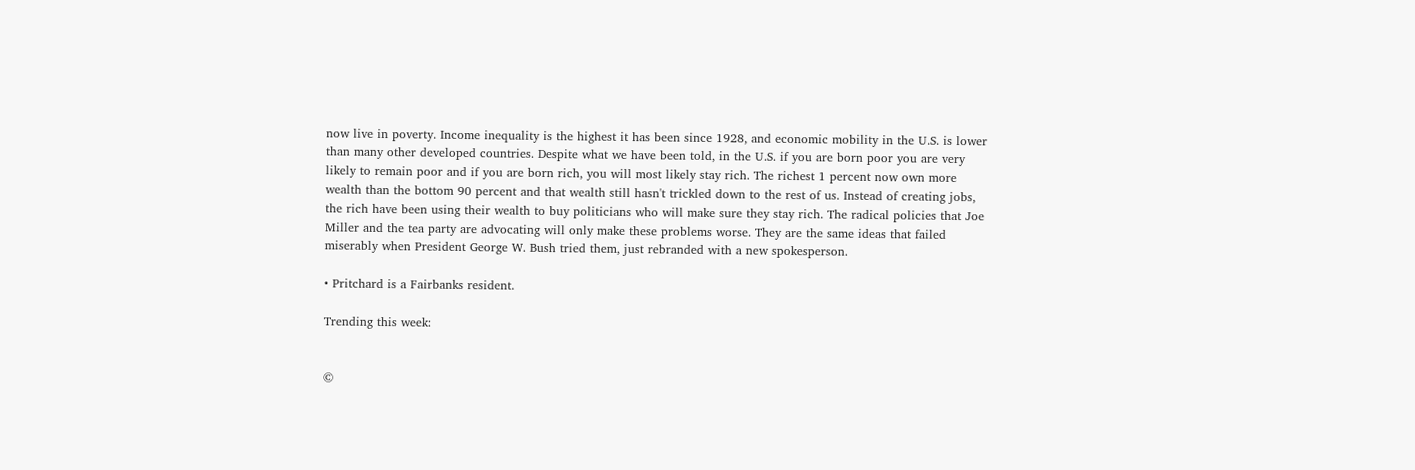now live in poverty. Income inequality is the highest it has been since 1928, and economic mobility in the U.S. is lower than many other developed countries. Despite what we have been told, in the U.S. if you are born poor you are very likely to remain poor and if you are born rich, you will most likely stay rich. The richest 1 percent now own more wealth than the bottom 90 percent and that wealth still hasn't trickled down to the rest of us. Instead of creating jobs, the rich have been using their wealth to buy politicians who will make sure they stay rich. The radical policies that Joe Miller and the tea party are advocating will only make these problems worse. They are the same ideas that failed miserably when President George W. Bush tried them, just rebranded with a new spokesperson.

• Pritchard is a Fairbanks resident.

Trending this week:


©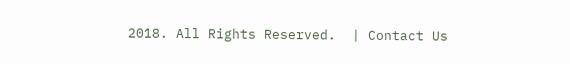2018. All Rights Reserved.  | Contact Us